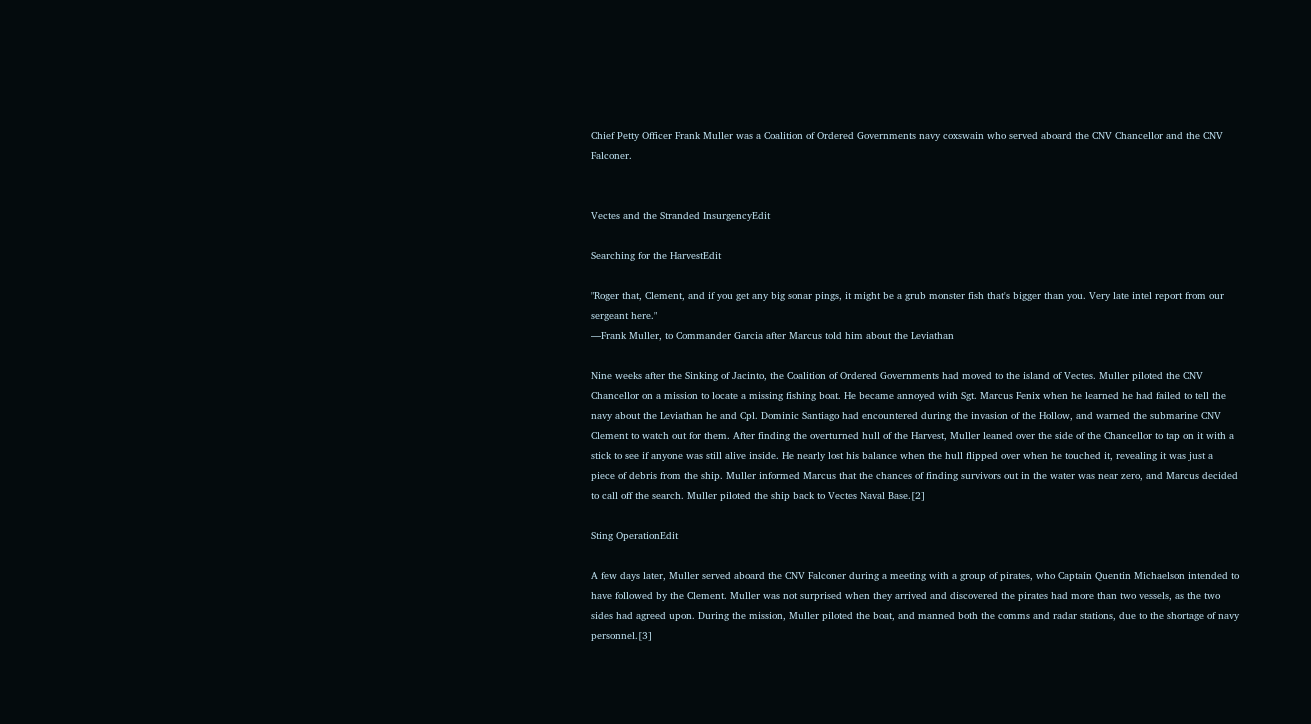Chief Petty Officer Frank Muller was a Coalition of Ordered Governments navy coxswain who served aboard the CNV Chancellor and the CNV Falconer.


Vectes and the Stranded InsurgencyEdit

Searching for the HarvestEdit

"Roger that, Clement, and if you get any big sonar pings, it might be a grub monster fish that's bigger than you. Very late intel report from our sergeant here."
—Frank Muller, to Commander Garcia after Marcus told him about the Leviathan

Nine weeks after the Sinking of Jacinto, the Coalition of Ordered Governments had moved to the island of Vectes. Muller piloted the CNV Chancellor on a mission to locate a missing fishing boat. He became annoyed with Sgt. Marcus Fenix when he learned he had failed to tell the navy about the Leviathan he and Cpl. Dominic Santiago had encountered during the invasion of the Hollow, and warned the submarine CNV Clement to watch out for them. After finding the overturned hull of the Harvest, Muller leaned over the side of the Chancellor to tap on it with a stick to see if anyone was still alive inside. He nearly lost his balance when the hull flipped over when he touched it, revealing it was just a piece of debris from the ship. Muller informed Marcus that the chances of finding survivors out in the water was near zero, and Marcus decided to call off the search. Muller piloted the ship back to Vectes Naval Base.[2]

Sting OperationEdit

A few days later, Muller served aboard the CNV Falconer during a meeting with a group of pirates, who Captain Quentin Michaelson intended to have followed by the Clement. Muller was not surprised when they arrived and discovered the pirates had more than two vessels, as the two sides had agreed upon. During the mission, Muller piloted the boat, and manned both the comms and radar stations, due to the shortage of navy personnel.[3]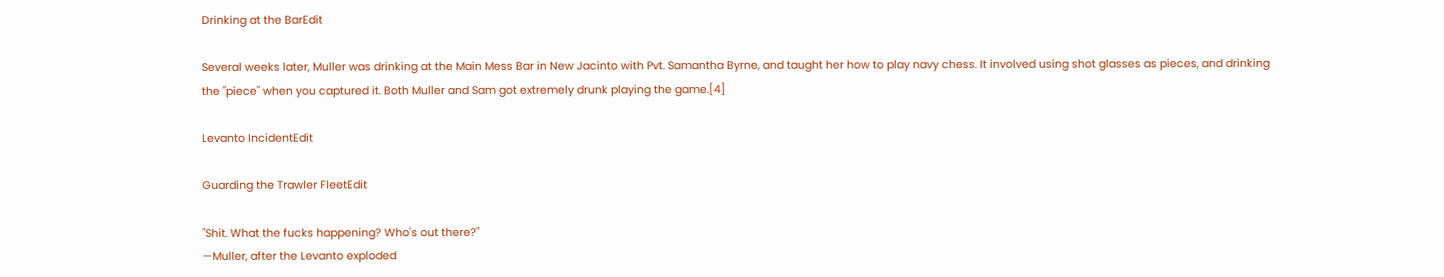Drinking at the BarEdit

Several weeks later, Muller was drinking at the Main Mess Bar in New Jacinto with Pvt. Samantha Byrne, and taught her how to play navy chess. It involved using shot glasses as pieces, and drinking the "piece" when you captured it. Both Muller and Sam got extremely drunk playing the game.[4]

Levanto IncidentEdit

Guarding the Trawler FleetEdit

"Shit. What the fucks happening? Who's out there?"
—Muller, after the Levanto exploded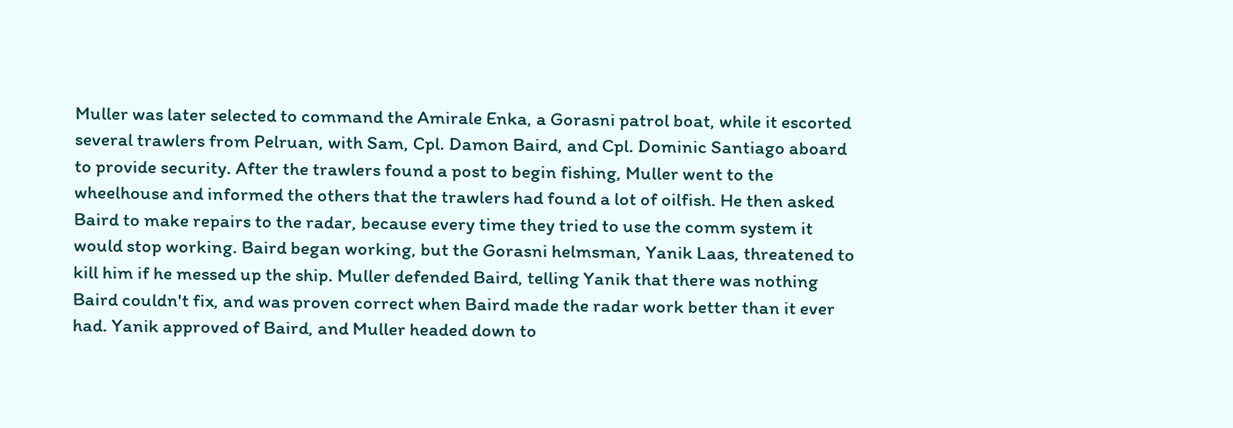Muller was later selected to command the Amirale Enka, a Gorasni patrol boat, while it escorted several trawlers from Pelruan, with Sam, Cpl. Damon Baird, and Cpl. Dominic Santiago aboard to provide security. After the trawlers found a post to begin fishing, Muller went to the wheelhouse and informed the others that the trawlers had found a lot of oilfish. He then asked Baird to make repairs to the radar, because every time they tried to use the comm system it would stop working. Baird began working, but the Gorasni helmsman, Yanik Laas, threatened to kill him if he messed up the ship. Muller defended Baird, telling Yanik that there was nothing Baird couldn't fix, and was proven correct when Baird made the radar work better than it ever had. Yanik approved of Baird, and Muller headed down to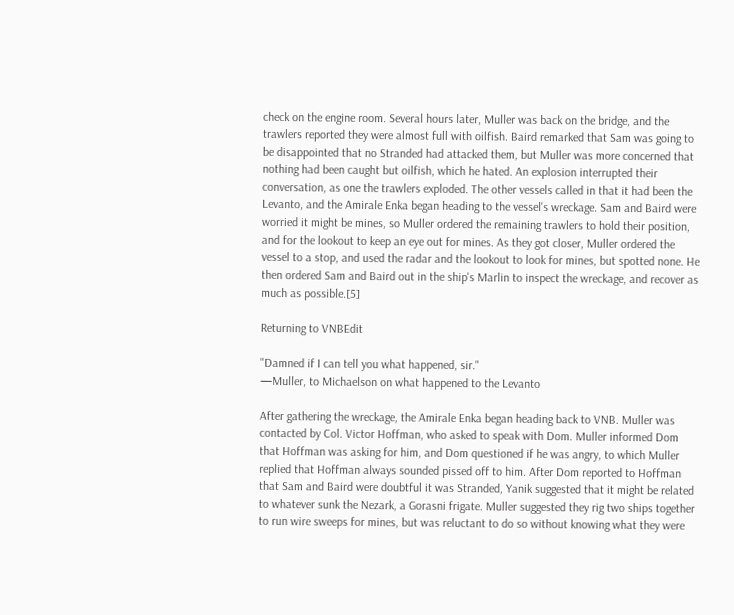check on the engine room. Several hours later, Muller was back on the bridge, and the trawlers reported they were almost full with oilfish. Baird remarked that Sam was going to be disappointed that no Stranded had attacked them, but Muller was more concerned that nothing had been caught but oilfish, which he hated. An explosion interrupted their conversation, as one the trawlers exploded. The other vessels called in that it had been the Levanto, and the Amirale Enka began heading to the vessel's wreckage. Sam and Baird were worried it might be mines, so Muller ordered the remaining trawlers to hold their position, and for the lookout to keep an eye out for mines. As they got closer, Muller ordered the vessel to a stop, and used the radar and the lookout to look for mines, but spotted none. He then ordered Sam and Baird out in the ship's Marlin to inspect the wreckage, and recover as much as possible.[5]

Returning to VNBEdit

"Damned if I can tell you what happened, sir."
—Muller, to Michaelson on what happened to the Levanto

After gathering the wreckage, the Amirale Enka began heading back to VNB. Muller was contacted by Col. Victor Hoffman, who asked to speak with Dom. Muller informed Dom that Hoffman was asking for him, and Dom questioned if he was angry, to which Muller replied that Hoffman always sounded pissed off to him. After Dom reported to Hoffman that Sam and Baird were doubtful it was Stranded, Yanik suggested that it might be related to whatever sunk the Nezark, a Gorasni frigate. Muller suggested they rig two ships together to run wire sweeps for mines, but was reluctant to do so without knowing what they were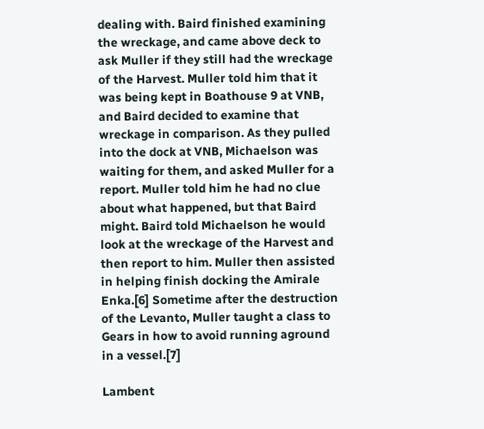dealing with. Baird finished examining the wreckage, and came above deck to ask Muller if they still had the wreckage of the Harvest. Muller told him that it was being kept in Boathouse 9 at VNB, and Baird decided to examine that wreckage in comparison. As they pulled into the dock at VNB, Michaelson was waiting for them, and asked Muller for a report. Muller told him he had no clue about what happened, but that Baird might. Baird told Michaelson he would look at the wreckage of the Harvest and then report to him. Muller then assisted in helping finish docking the Amirale Enka.[6] Sometime after the destruction of the Levanto, Muller taught a class to Gears in how to avoid running aground in a vessel.[7]

Lambent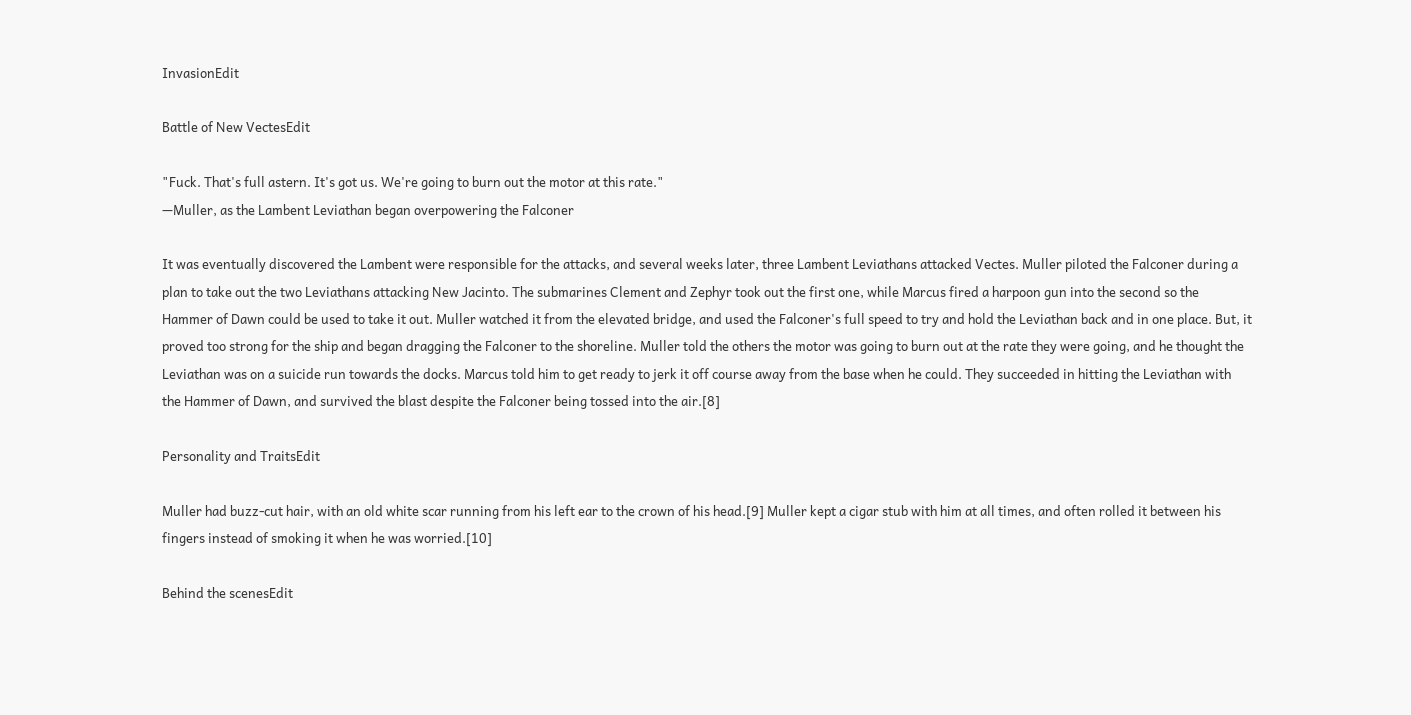InvasionEdit

Battle of New VectesEdit

"Fuck. That's full astern. It's got us. We're going to burn out the motor at this rate."
—Muller, as the Lambent Leviathan began overpowering the Falconer

It was eventually discovered the Lambent were responsible for the attacks, and several weeks later, three Lambent Leviathans attacked Vectes. Muller piloted the Falconer during a plan to take out the two Leviathans attacking New Jacinto. The submarines Clement and Zephyr took out the first one, while Marcus fired a harpoon gun into the second so the Hammer of Dawn could be used to take it out. Muller watched it from the elevated bridge, and used the Falconer's full speed to try and hold the Leviathan back and in one place. But, it proved too strong for the ship and began dragging the Falconer to the shoreline. Muller told the others the motor was going to burn out at the rate they were going, and he thought the Leviathan was on a suicide run towards the docks. Marcus told him to get ready to jerk it off course away from the base when he could. They succeeded in hitting the Leviathan with the Hammer of Dawn, and survived the blast despite the Falconer being tossed into the air.[8]

Personality and TraitsEdit

Muller had buzz-cut hair, with an old white scar running from his left ear to the crown of his head.[9] Muller kept a cigar stub with him at all times, and often rolled it between his fingers instead of smoking it when he was worried.[10]

Behind the scenesEdit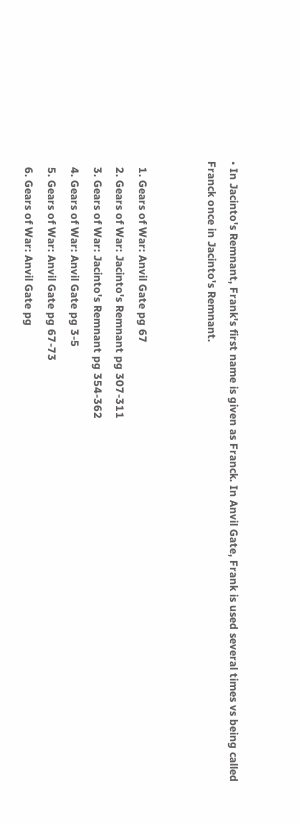• In Jacinto's Remnant, Frank's first name is given as Franck. In Anvil Gate, Frank is used several times vs being called Franck once in Jacinto's Remnant.


  1. Gears of War: Anvil Gate pg 67
  2. Gears of War: Jacinto's Remnant pg 307-311
  3. Gears of War: Jacinto's Remnant pg 354-362
  4. Gears of War: Anvil Gate pg 3-5
  5. Gears of War: Anvil Gate pg 67-73
  6. Gears of War: Anvil Gate pg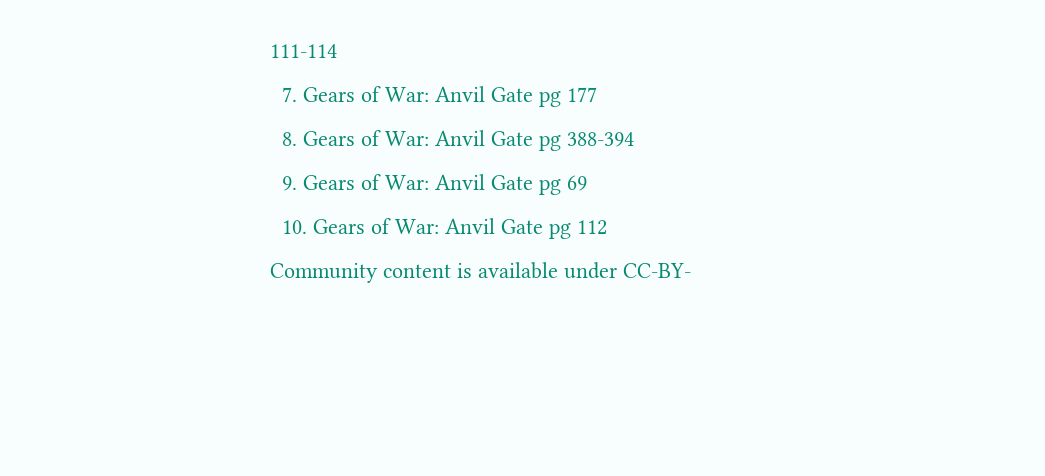111-114
  7. Gears of War: Anvil Gate pg 177
  8. Gears of War: Anvil Gate pg 388-394
  9. Gears of War: Anvil Gate pg 69
  10. Gears of War: Anvil Gate pg 112
Community content is available under CC-BY-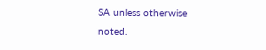SA unless otherwise noted.